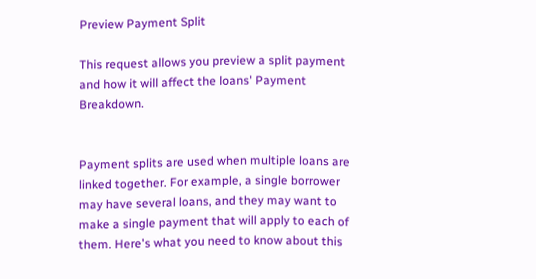Preview Payment Split

This request allows you preview a split payment and how it will affect the loans' Payment Breakdown.


Payment splits are used when multiple loans are linked together. For example, a single borrower may have several loans, and they may want to make a single payment that will apply to each of them. Here's what you need to know about this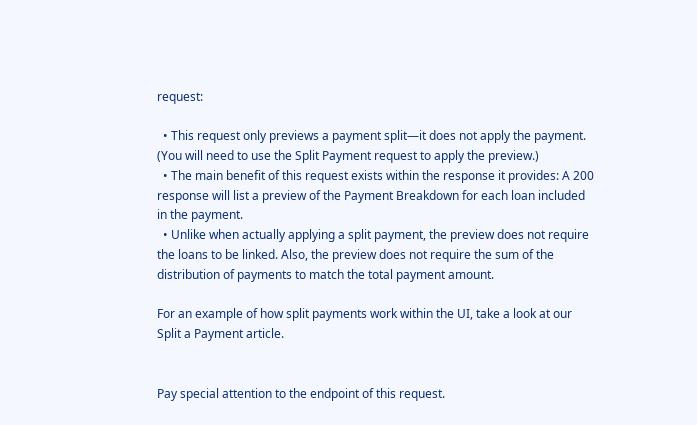request:

  • This request only previews a payment split—it does not apply the payment. (You will need to use the Split Payment request to apply the preview.)
  • The main benefit of this request exists within the response it provides: A 200 response will list a preview of the Payment Breakdown for each loan included in the payment.
  • Unlike when actually applying a split payment, the preview does not require the loans to be linked. Also, the preview does not require the sum of the distribution of payments to match the total payment amount.

For an example of how split payments work within the UI, take a look at our Split a Payment article.


Pay special attention to the endpoint of this request.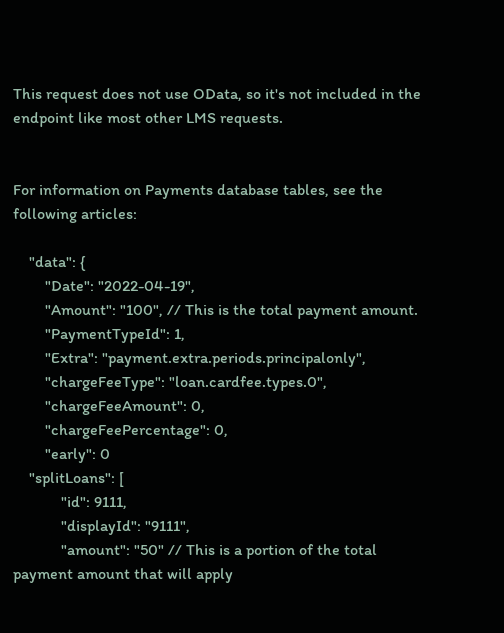This request does not use OData, so it's not included in the endpoint like most other LMS requests.


For information on Payments database tables, see the following articles:

    "data": {
        "Date": "2022-04-19",
        "Amount": "100", // This is the total payment amount.
        "PaymentTypeId": 1,
        "Extra": "payment.extra.periods.principalonly",
        "chargeFeeType": "loan.cardfee.types.0",
        "chargeFeeAmount": 0,
        "chargeFeePercentage": 0,
        "early": 0
    "splitLoans": [
            "id": 9111,
            "displayId": "9111",
            "amount": "50" // This is a portion of the total payment amount that will apply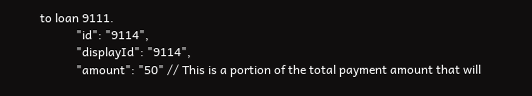to loan 9111.
            "id": "9114",
            "displayId": "9114",
            "amount": "50" // This is a portion of the total payment amount that will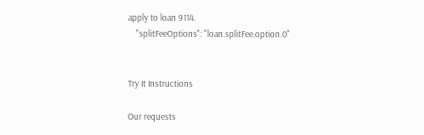apply to loan 9114.
    "splitFeeOptions": "loan.splitFee.option.0"


Try It Instructions

Our requests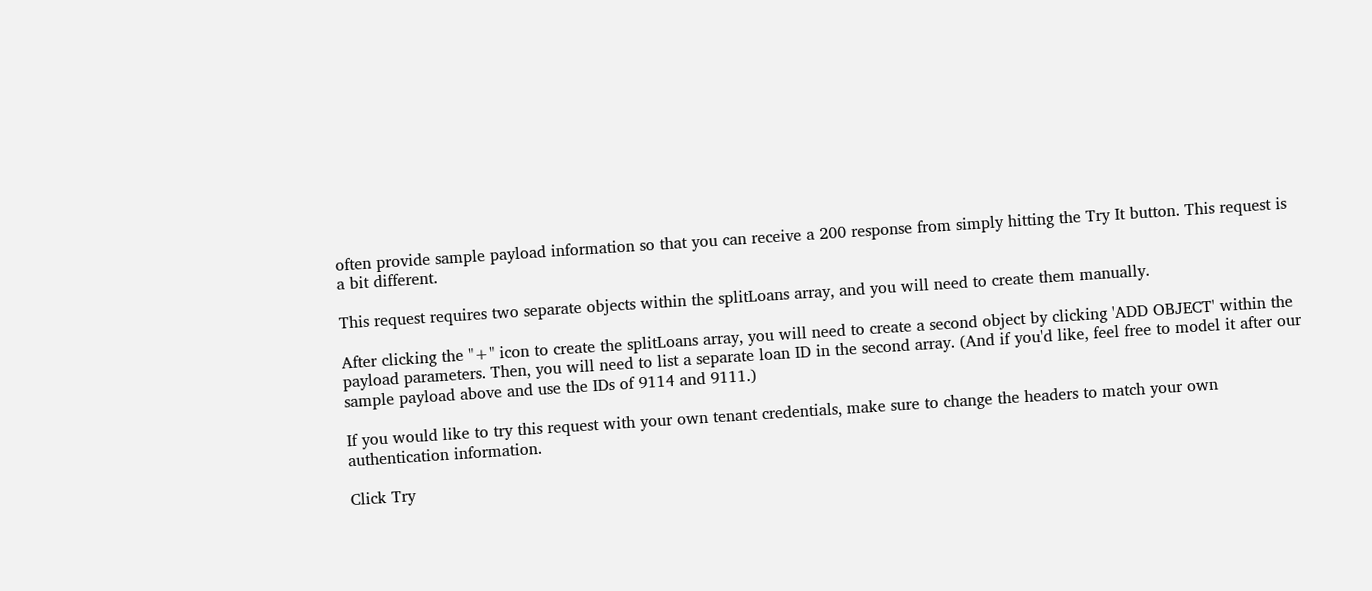often provide sample payload information so that you can receive a 200 response from simply hitting the Try It button. This request is a bit different.

This request requires two separate objects within the splitLoans array, and you will need to create them manually.

After clicking the "+" icon to create the splitLoans array, you will need to create a second object by clicking 'ADD OBJECT' within the payload parameters. Then, you will need to list a separate loan ID in the second array. (And if you'd like, feel free to model it after our sample payload above and use the IDs of 9114 and 9111.)

If you would like to try this request with your own tenant credentials, make sure to change the headers to match your own authentication information.

Click Try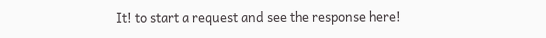It! to start a request and see the response here!